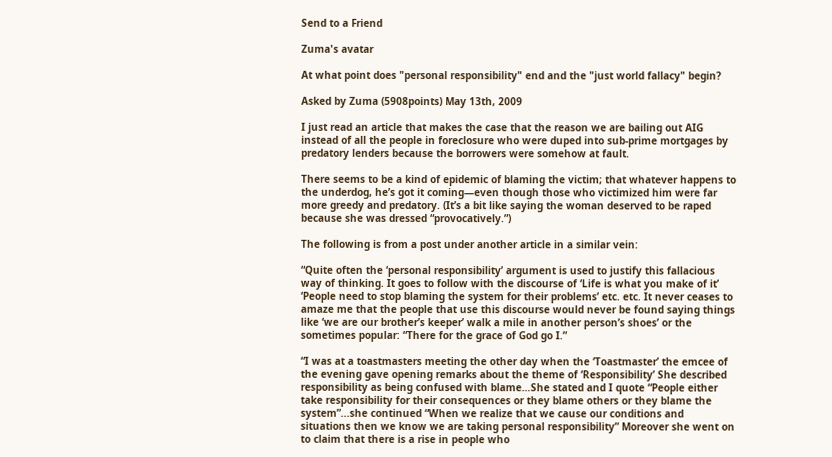Send to a Friend

Zuma's avatar

At what point does "personal responsibility" end and the "just world fallacy" begin?

Asked by Zuma (5908points) May 13th, 2009

I just read an article that makes the case that the reason we are bailing out AIG instead of all the people in foreclosure who were duped into sub-prime mortgages by predatory lenders because the borrowers were somehow at fault.

There seems to be a kind of epidemic of blaming the victim; that whatever happens to the underdog, he’s got it coming—even though those who victimized him were far more greedy and predatory. (It’s a bit like saying the woman deserved to be raped because she was dressed “provocatively.”)

The following is from a post under another article in a similar vein:

“Quite often the ‘personal responsibility’ argument is used to justify this fallacious way of thinking. It goes to follow with the discourse of ‘Life is what you make of it’ ‘People need to stop blaming the system for their problems’ etc. etc. It never ceases to amaze me that the people that use this discourse would never be found saying things like ‘we are our brother’s keeper’ walk a mile in another person’s shoes’ or the sometimes popular: “There for the grace of God go I.”

“I was at a toastmasters meeting the other day when the ‘Toastmaster’ the emcee of the evening gave opening remarks about the theme of ‘Responsibility’ She described responsibility as being confused with blame…She stated and I quote “People either take responsibility for their consequences or they blame others or they blame the system”...she continued “When we realize that we cause our conditions and situations then we know we are taking personal responsibility” Moreover she went on to claim that there is a rise in people who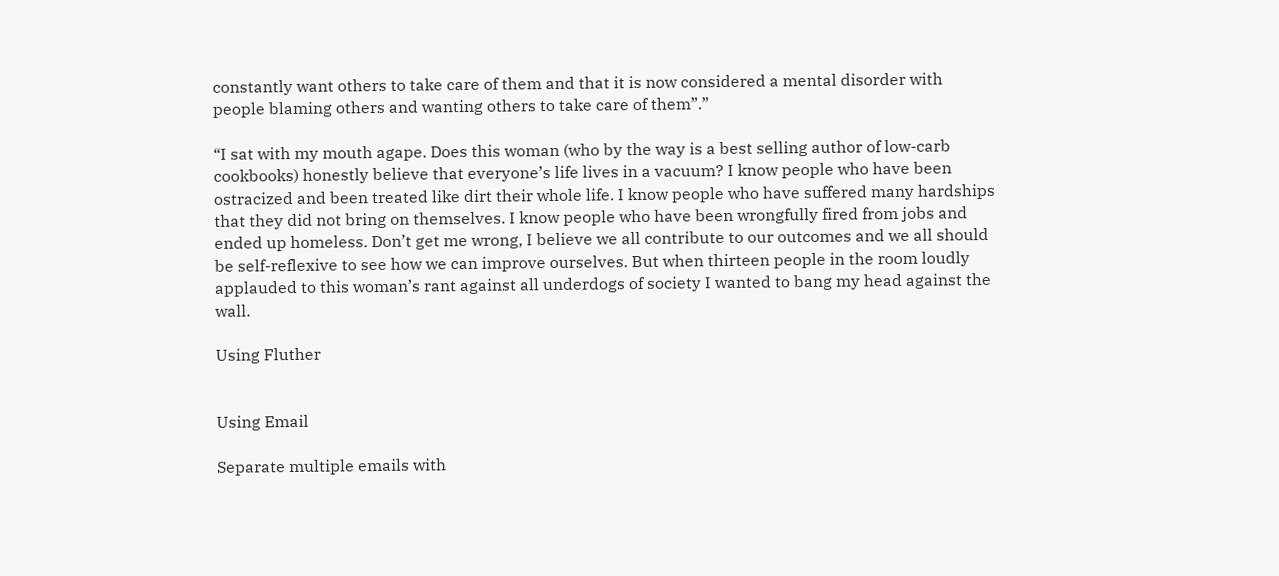constantly want others to take care of them and that it is now considered a mental disorder with people blaming others and wanting others to take care of them”.”

“I sat with my mouth agape. Does this woman (who by the way is a best selling author of low-carb cookbooks) honestly believe that everyone’s life lives in a vacuum? I know people who have been ostracized and been treated like dirt their whole life. I know people who have suffered many hardships that they did not bring on themselves. I know people who have been wrongfully fired from jobs and ended up homeless. Don’t get me wrong, I believe we all contribute to our outcomes and we all should be self-reflexive to see how we can improve ourselves. But when thirteen people in the room loudly applauded to this woman’s rant against all underdogs of society I wanted to bang my head against the wall.

Using Fluther


Using Email

Separate multiple emails with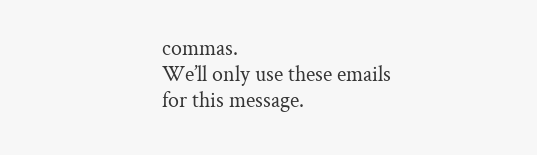commas.
We’ll only use these emails for this message.